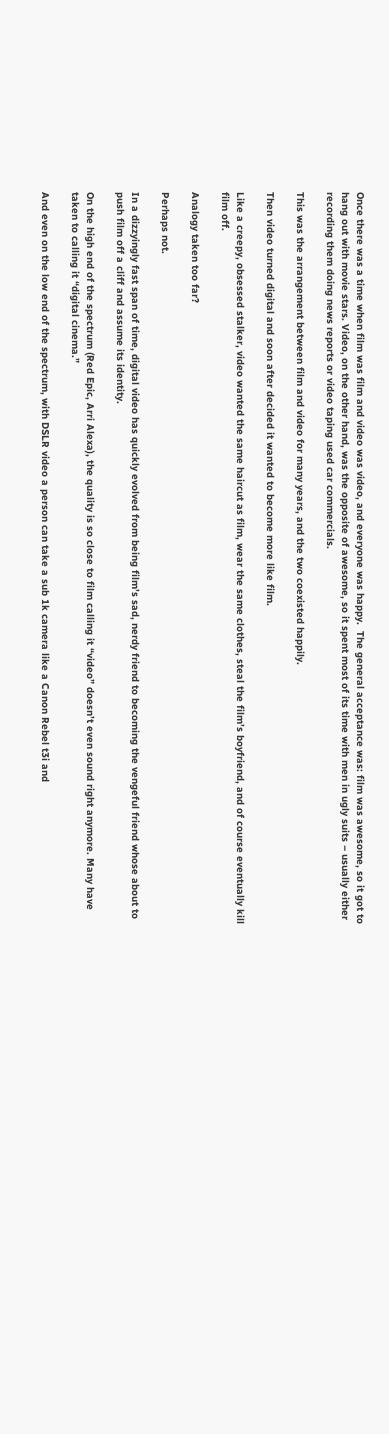Once there was a time when film was film and video was video, and everyone was happy.  The general acceptance was: film was awesome, so it got to hang out with movie stars. Video, on the other hand, was the opposite of awesome, so it spent most of its time with men in ugly suits – usually either recording them doing news reports or video taping used car commercials.

This was the arrangement between film and video for many years, and the two coexisted happily.

Then video turned digital and soon after decided it wanted to become more like film.

Like a creepy, obsessed stalker, video wanted the same haircut as film, wear the same clothes, steal the film’s boyfriend, and of course eventually kill film off.

Analogy taken too far?

Perhaps not.

In a dizzyingly fast span of time, digital video has quickly evolved from being film’s sad, nerdy friend to becoming the vengeful friend whose about to push film off a cliff and assume its identity.

On the high end of the spectrum (Red Epic, Arri Alexa), the quality is so close to film calling it “video” doesn’t even sound right anymore. Many have taken to calling it “digital cinema.”

And even on the low end of the spectrum, with DSLR video a person can take a sub 1k camera like a Canon Rebel t3i and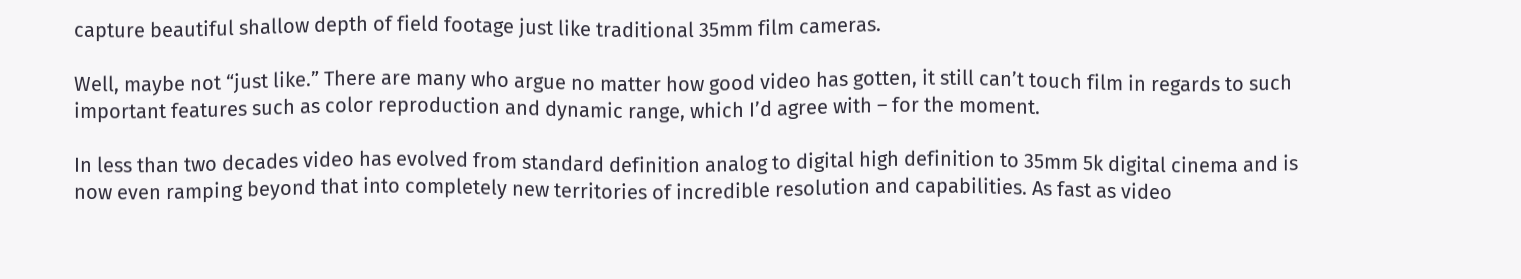capture beautiful shallow depth of field footage just like traditional 35mm film cameras.

Well, maybe not “just like.” There are many who argue no matter how good video has gotten, it still can’t touch film in regards to such important features such as color reproduction and dynamic range, which I’d agree with – for the moment.

In less than two decades video has evolved from standard definition analog to digital high definition to 35mm 5k digital cinema and is now even ramping beyond that into completely new territories of incredible resolution and capabilities. As fast as video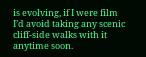is evolving, if I were film I’d avoid taking any scenic cliff-side walks with it anytime soon.